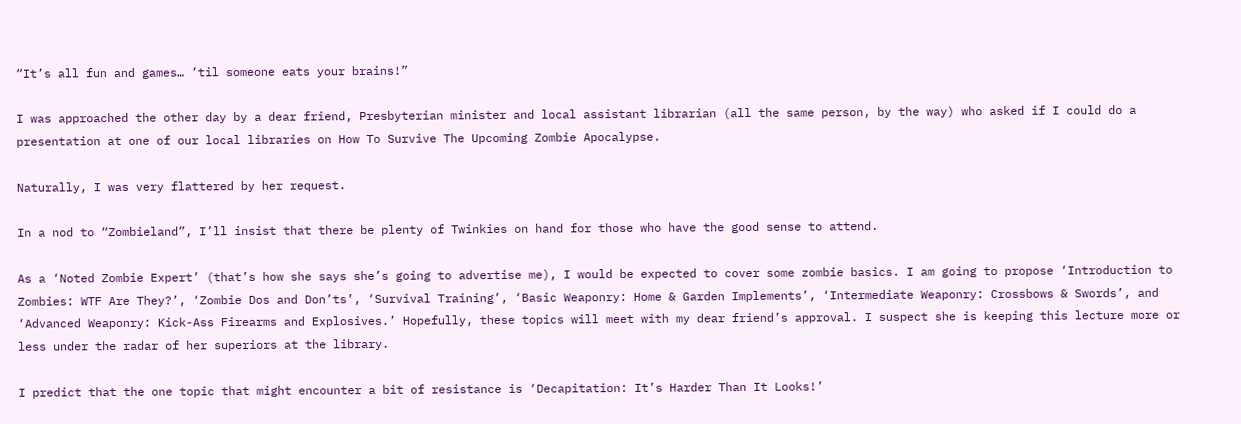“It’s all fun and games… ’til someone eats your brains!”

I was approached the other day by a dear friend, Presbyterian minister and local assistant librarian (all the same person, by the way) who asked if I could do a presentation at one of our local libraries on How To Survive The Upcoming Zombie Apocalypse.

Naturally, I was very flattered by her request.

In a nod to “Zombieland”, I’ll insist that there be plenty of Twinkies on hand for those who have the good sense to attend.

As a ‘Noted Zombie Expert’ (that’s how she says she’s going to advertise me), I would be expected to cover some zombie basics. I am going to propose ‘Introduction to Zombies: WTF Are They?’, ‘Zombie Dos and Don’ts’, ‘Survival Training’, ‘Basic Weaponry: Home & Garden Implements’, ‘Intermediate Weaponry: Crossbows & Swords’, and ‘Advanced Weaponry: Kick-Ass Firearms and Explosives.’ Hopefully, these topics will meet with my dear friend’s approval. I suspect she is keeping this lecture more or less under the radar of her superiors at the library.

I predict that the one topic that might encounter a bit of resistance is ‘Decapitation: It’s Harder Than It Looks!’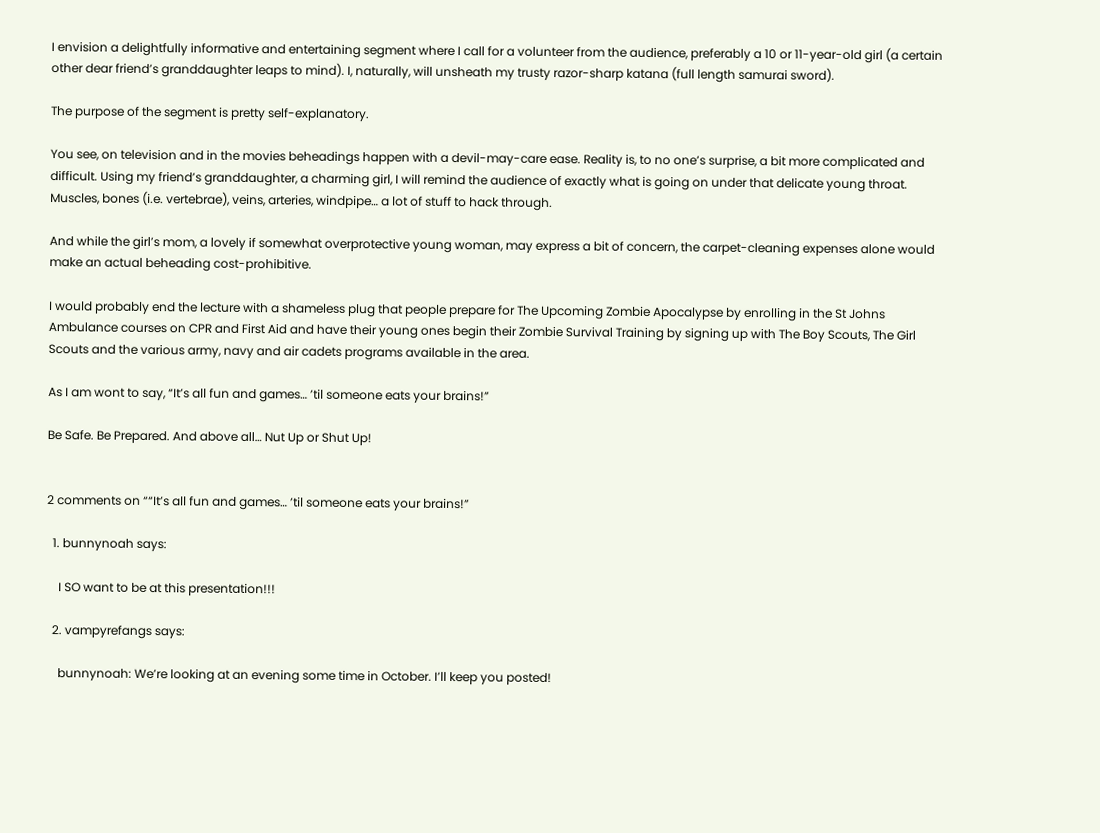I envision a delightfully informative and entertaining segment where I call for a volunteer from the audience, preferably a 10 or 11-year-old girl (a certain other dear friend’s granddaughter leaps to mind). I, naturally, will unsheath my trusty razor-sharp katana (full length samurai sword).

The purpose of the segment is pretty self-explanatory.

You see, on television and in the movies beheadings happen with a devil-may-care ease. Reality is, to no one’s surprise, a bit more complicated and difficult. Using my friend’s granddaughter, a charming girl, I will remind the audience of exactly what is going on under that delicate young throat. Muscles, bones (i.e. vertebrae), veins, arteries, windpipe… a lot of stuff to hack through.

And while the girl’s mom, a lovely if somewhat overprotective young woman, may express a bit of concern, the carpet-cleaning expenses alone would make an actual beheading cost-prohibitive.

I would probably end the lecture with a shameless plug that people prepare for The Upcoming Zombie Apocalypse by enrolling in the St Johns Ambulance courses on CPR and First Aid and have their young ones begin their Zombie Survival Training by signing up with The Boy Scouts, The Girl Scouts and the various army, navy and air cadets programs available in the area.

As I am wont to say, “It’s all fun and games… ’til someone eats your brains!”

Be Safe. Be Prepared. And above all… Nut Up or Shut Up!


2 comments on ““It’s all fun and games… ’til someone eats your brains!”

  1. bunnynoah says:

    I SO want to be at this presentation!!!

  2. vampyrefangs says:

    bunnynoah: We’re looking at an evening some time in October. I’ll keep you posted!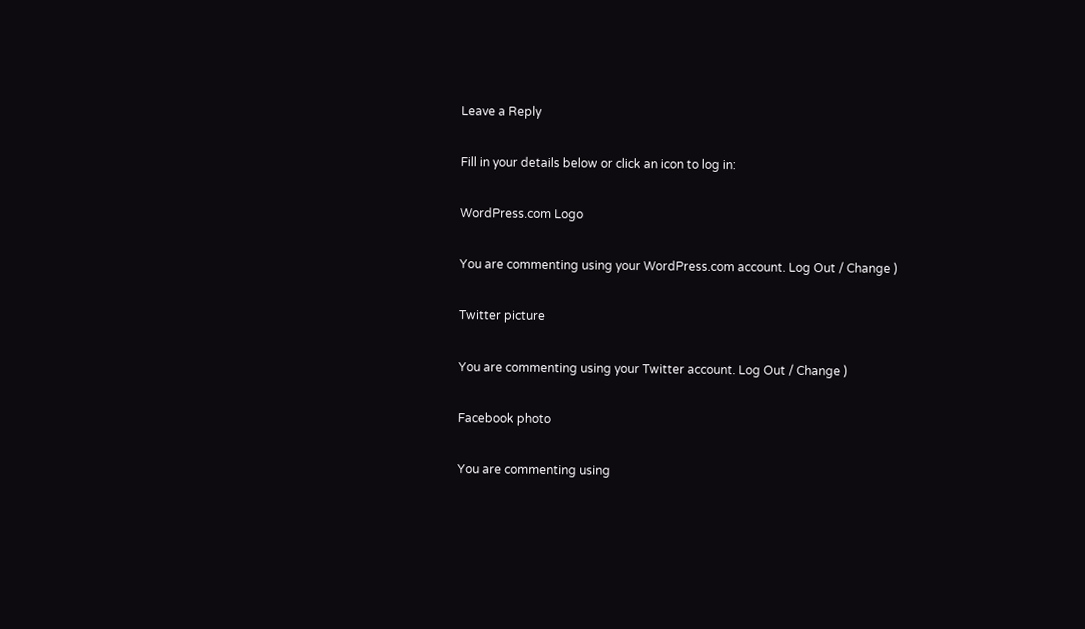Leave a Reply

Fill in your details below or click an icon to log in:

WordPress.com Logo

You are commenting using your WordPress.com account. Log Out / Change )

Twitter picture

You are commenting using your Twitter account. Log Out / Change )

Facebook photo

You are commenting using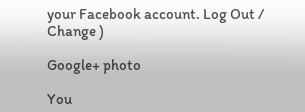your Facebook account. Log Out / Change )

Google+ photo

You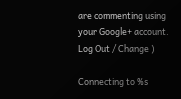are commenting using your Google+ account. Log Out / Change )

Connecting to %s